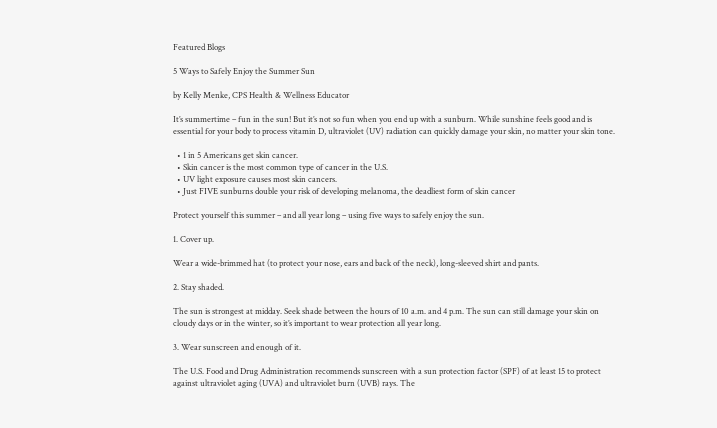Featured Blogs

5 Ways to Safely Enjoy the Summer Sun

by Kelly Menke, CPS Health & Wellness Educator

It’s summertime – fun in the sun! But it’s not so fun when you end up with a sunburn. While sunshine feels good and is essential for your body to process vitamin D, ultraviolet (UV) radiation can quickly damage your skin, no matter your skin tone.

  • 1 in 5 Americans get skin cancer.
  • Skin cancer is the most common type of cancer in the U.S.
  • UV light exposure causes most skin cancers.
  • Just FIVE sunburns double your risk of developing melanoma, the deadliest form of skin cancer

Protect yourself this summer – and all year long – using five ways to safely enjoy the sun.

1. Cover up.

Wear a wide-brimmed hat (to protect your nose, ears and back of the neck), long-sleeved shirt and pants.

2. Stay shaded.

The sun is strongest at midday. Seek shade between the hours of 10 a.m. and 4 p.m. The sun can still damage your skin on cloudy days or in the winter, so it’s important to wear protection all year long.

3. Wear sunscreen and enough of it.

The U.S. Food and Drug Administration recommends sunscreen with a sun protection factor (SPF) of at least 15 to protect against ultraviolet aging (UVA) and ultraviolet burn (UVB) rays. The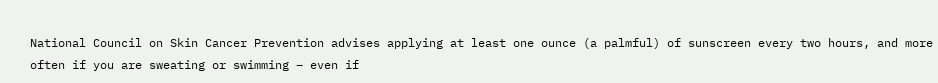National Council on Skin Cancer Prevention advises applying at least one ounce (a palmful) of sunscreen every two hours, and more often if you are sweating or swimming – even if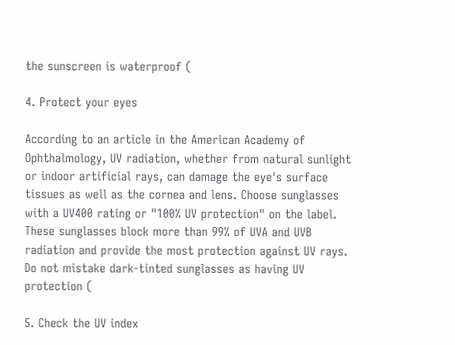the sunscreen is waterproof (

4. Protect your eyes

According to an article in the American Academy of Ophthalmology, UV radiation, whether from natural sunlight or indoor artificial rays, can damage the eye's surface tissues as well as the cornea and lens. Choose sunglasses with a UV400 rating or "100% UV protection" on the label. These sunglasses block more than 99% of UVA and UVB radiation and provide the most protection against UV rays. Do not mistake dark-tinted sunglasses as having UV protection (

5. Check the UV index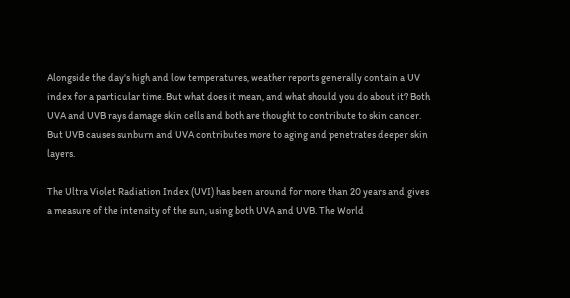Alongside the day's high and low temperatures, weather reports generally contain a UV index for a particular time. But what does it mean, and what should you do about it? Both UVA and UVB rays damage skin cells and both are thought to contribute to skin cancer. But UVB causes sunburn and UVA contributes more to aging and penetrates deeper skin layers.

The Ultra Violet Radiation Index (UVI) has been around for more than 20 years and gives a measure of the intensity of the sun, using both UVA and UVB. The World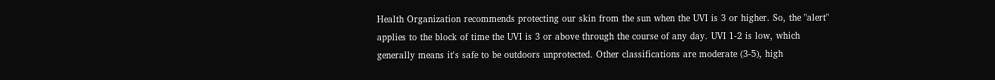Health Organization recommends protecting our skin from the sun when the UVI is 3 or higher. So, the "alert" applies to the block of time the UVI is 3 or above through the course of any day. UVI 1-2 is low, which generally means it's safe to be outdoors unprotected. Other classifications are moderate (3-5), high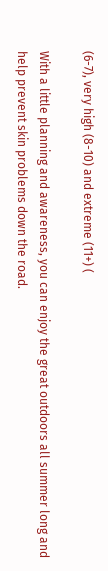(6-7), very high (8-10) and extreme (11+) (

With a little planning and awareness, you can enjoy the great outdoors all summer long and help prevent skin problems down the road.